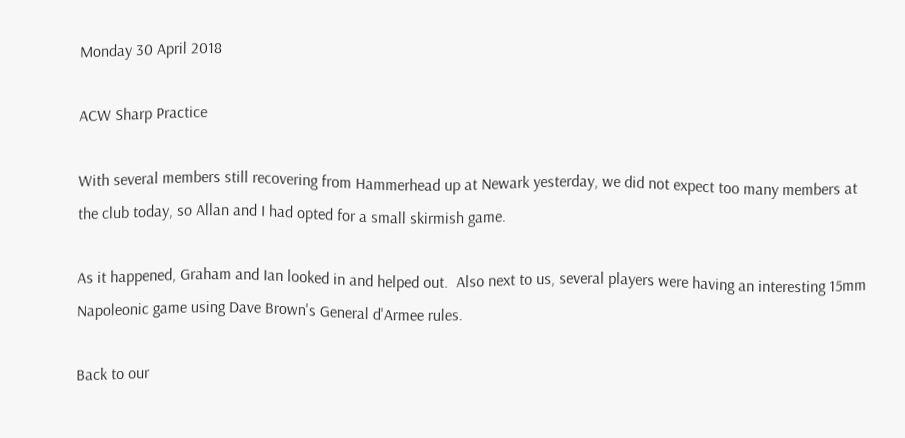Monday 30 April 2018

ACW Sharp Practice

With several members still recovering from Hammerhead up at Newark yesterday, we did not expect too many members at the club today, so Allan and I had opted for a small skirmish game.

As it happened, Graham and Ian looked in and helped out.  Also next to us, several players were having an interesting 15mm Napoleonic game using Dave Brown's General d'Armee rules.

Back to our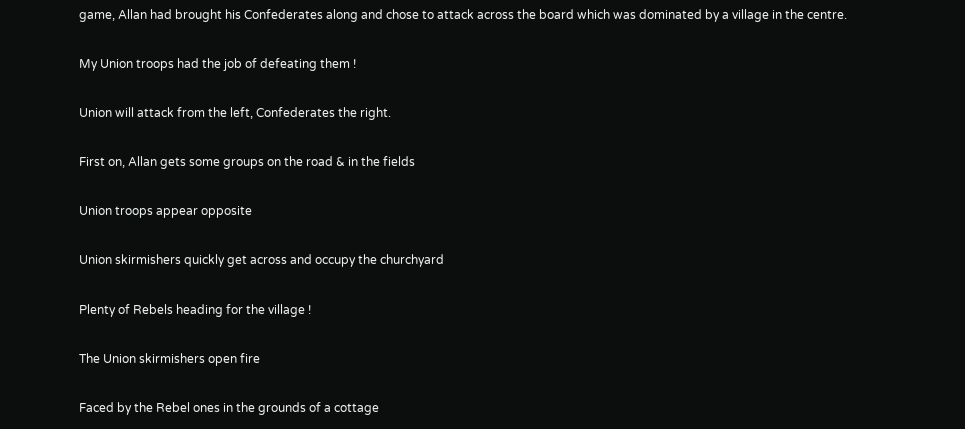game, Allan had brought his Confederates along and chose to attack across the board which was dominated by a village in the centre.

My Union troops had the job of defeating them !

Union will attack from the left, Confederates the right.

First on, Allan gets some groups on the road & in the fields

Union troops appear opposite

Union skirmishers quickly get across and occupy the churchyard

Plenty of Rebels heading for the village !

The Union skirmishers open fire

Faced by the Rebel ones in the grounds of a cottage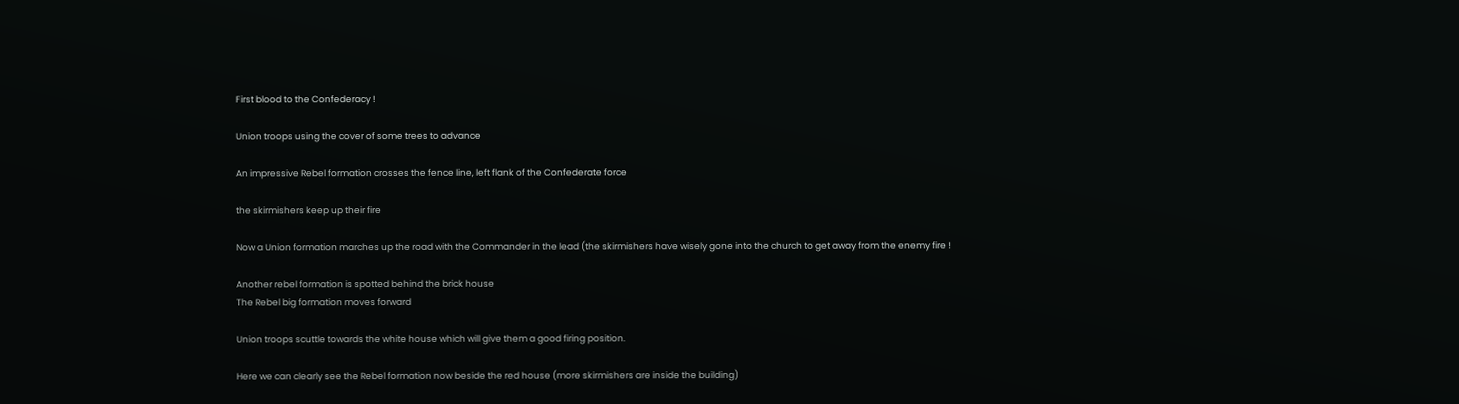First blood to the Confederacy !

Union troops using the cover of some trees to advance

An impressive Rebel formation crosses the fence line, left flank of the Confederate force

the skirmishers keep up their fire

Now a Union formation marches up the road with the Commander in the lead (the skirmishers have wisely gone into the church to get away from the enemy fire !

Another rebel formation is spotted behind the brick house
The Rebel big formation moves forward

Union troops scuttle towards the white house which will give them a good firing position.

Here we can clearly see the Rebel formation now beside the red house (more skirmishers are inside the building)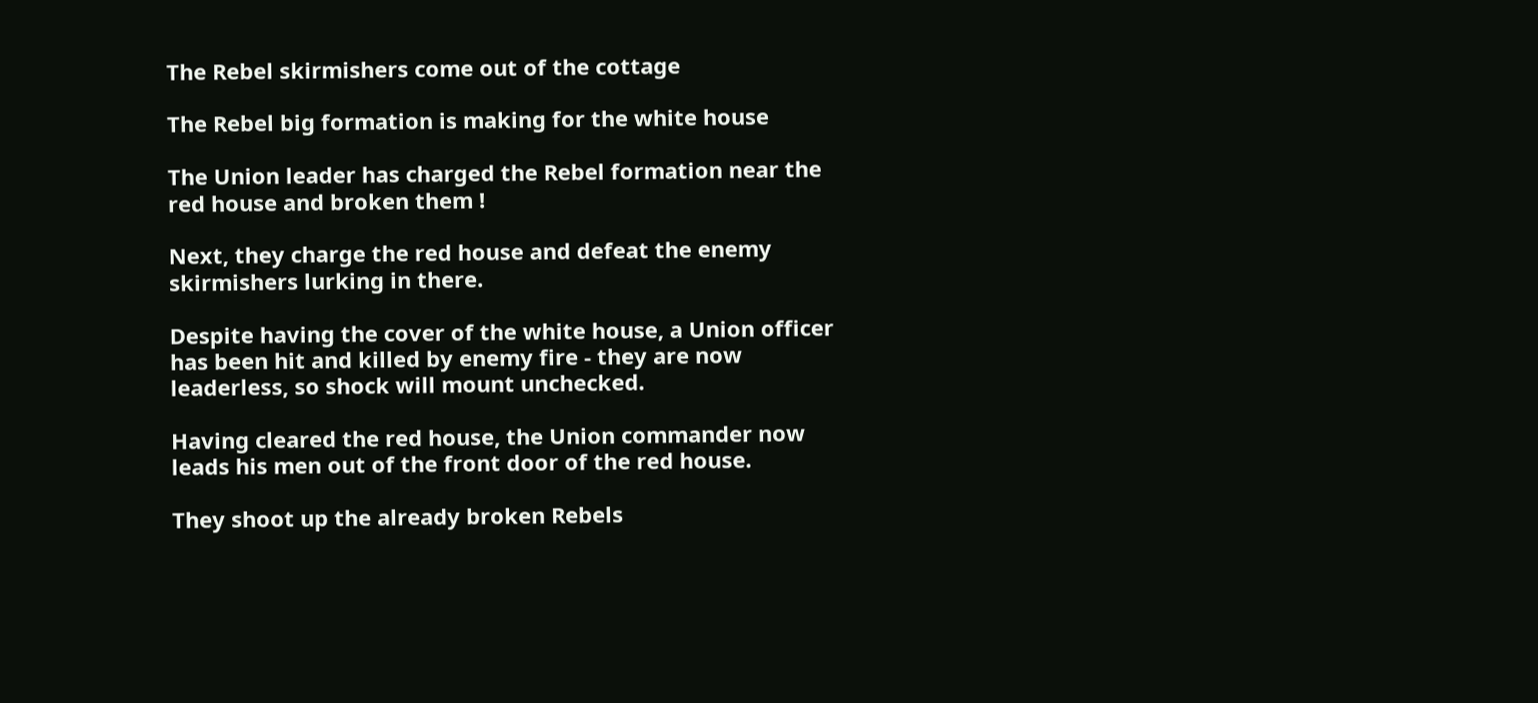The Rebel skirmishers come out of the cottage

The Rebel big formation is making for the white house

The Union leader has charged the Rebel formation near the red house and broken them !

Next, they charge the red house and defeat the enemy skirmishers lurking in there.

Despite having the cover of the white house, a Union officer has been hit and killed by enemy fire - they are now leaderless, so shock will mount unchecked.

Having cleared the red house, the Union commander now leads his men out of the front door of the red house.

They shoot up the already broken Rebels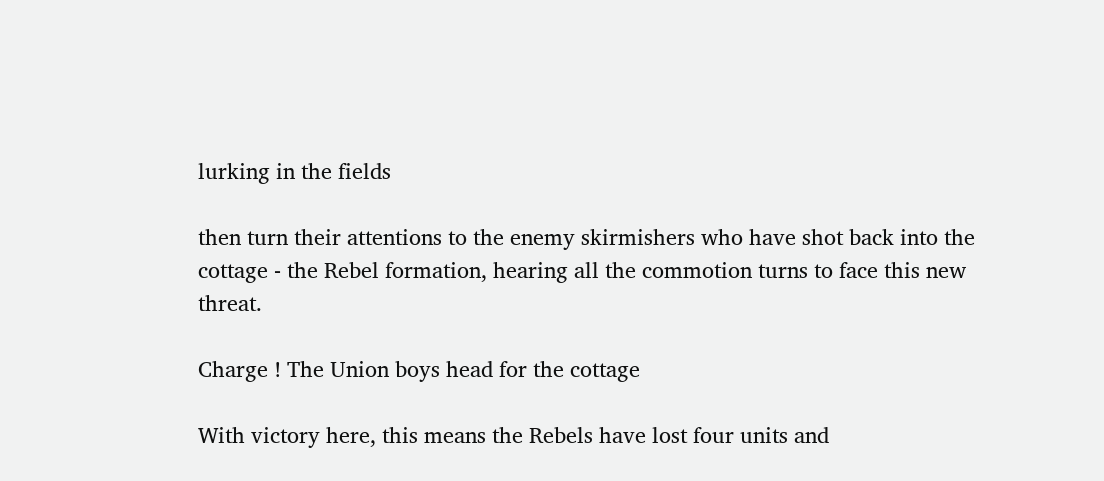lurking in the fields

then turn their attentions to the enemy skirmishers who have shot back into the cottage - the Rebel formation, hearing all the commotion turns to face this new threat.

Charge ! The Union boys head for the cottage

With victory here, this means the Rebels have lost four units and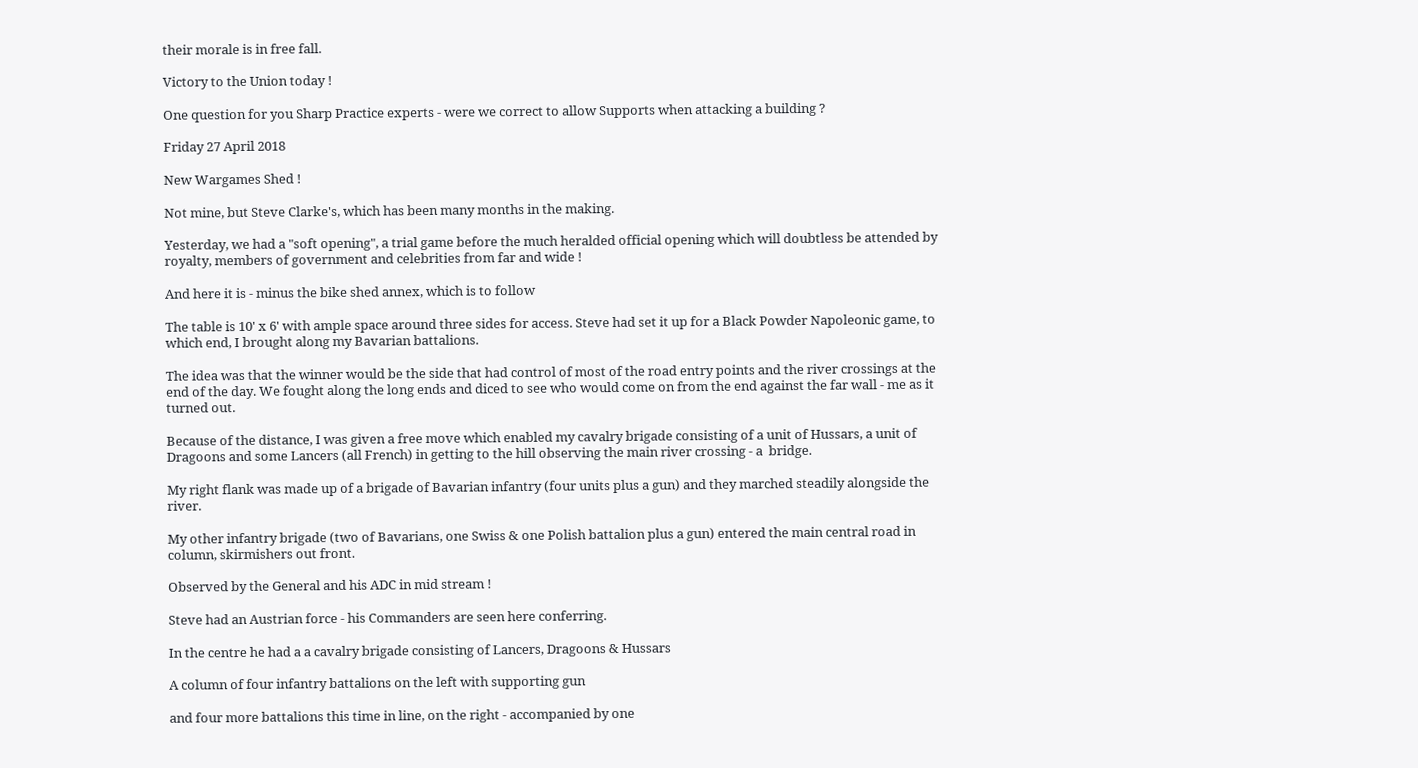their morale is in free fall.

Victory to the Union today !

One question for you Sharp Practice experts - were we correct to allow Supports when attacking a building ?

Friday 27 April 2018

New Wargames Shed !

Not mine, but Steve Clarke's, which has been many months in the making.

Yesterday, we had a "soft opening", a trial game before the much heralded official opening which will doubtless be attended by royalty, members of government and celebrities from far and wide !

And here it is - minus the bike shed annex, which is to follow

The table is 10' x 6' with ample space around three sides for access. Steve had set it up for a Black Powder Napoleonic game, to which end, I brought along my Bavarian battalions.

The idea was that the winner would be the side that had control of most of the road entry points and the river crossings at the end of the day. We fought along the long ends and diced to see who would come on from the end against the far wall - me as it turned out.

Because of the distance, I was given a free move which enabled my cavalry brigade consisting of a unit of Hussars, a unit of Dragoons and some Lancers (all French) in getting to the hill observing the main river crossing - a  bridge.

My right flank was made up of a brigade of Bavarian infantry (four units plus a gun) and they marched steadily alongside the river.

My other infantry brigade (two of Bavarians, one Swiss & one Polish battalion plus a gun) entered the main central road in column, skirmishers out front.

Observed by the General and his ADC in mid stream !

Steve had an Austrian force - his Commanders are seen here conferring.

In the centre he had a a cavalry brigade consisting of Lancers, Dragoons & Hussars

A column of four infantry battalions on the left with supporting gun

and four more battalions this time in line, on the right - accompanied by one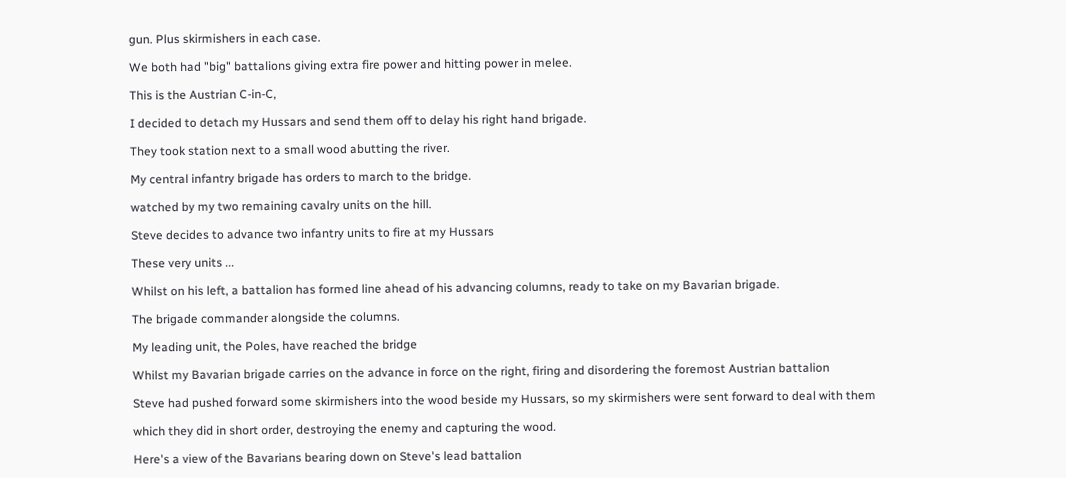gun. Plus skirmishers in each case.

We both had "big" battalions giving extra fire power and hitting power in melee.

This is the Austrian C-in-C,

I decided to detach my Hussars and send them off to delay his right hand brigade.

They took station next to a small wood abutting the river.

My central infantry brigade has orders to march to the bridge.

watched by my two remaining cavalry units on the hill.

Steve decides to advance two infantry units to fire at my Hussars

These very units ...

Whilst on his left, a battalion has formed line ahead of his advancing columns, ready to take on my Bavarian brigade.

The brigade commander alongside the columns.

My leading unit, the Poles, have reached the bridge

Whilst my Bavarian brigade carries on the advance in force on the right, firing and disordering the foremost Austrian battalion

Steve had pushed forward some skirmishers into the wood beside my Hussars, so my skirmishers were sent forward to deal with them

which they did in short order, destroying the enemy and capturing the wood.

Here's a view of the Bavarians bearing down on Steve's lead battalion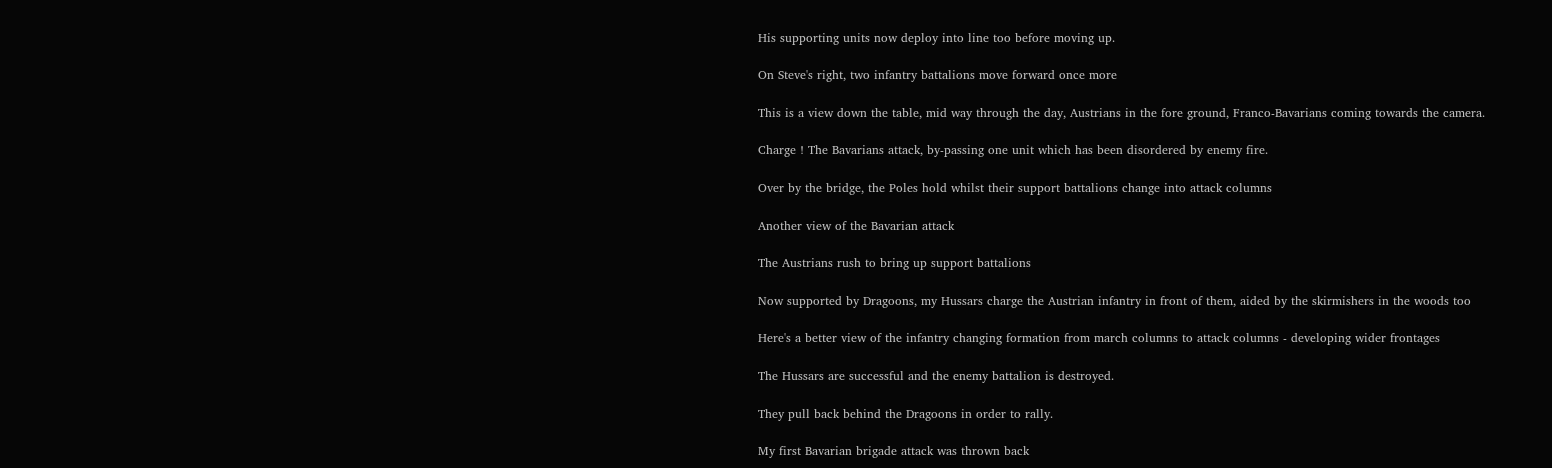His supporting units now deploy into line too before moving up.

On Steve's right, two infantry battalions move forward once more

This is a view down the table, mid way through the day, Austrians in the fore ground, Franco-Bavarians coming towards the camera.

Charge ! The Bavarians attack, by-passing one unit which has been disordered by enemy fire.

Over by the bridge, the Poles hold whilst their support battalions change into attack columns

Another view of the Bavarian attack

The Austrians rush to bring up support battalions

Now supported by Dragoons, my Hussars charge the Austrian infantry in front of them, aided by the skirmishers in the woods too

Here's a better view of the infantry changing formation from march columns to attack columns - developing wider frontages

The Hussars are successful and the enemy battalion is destroyed.

They pull back behind the Dragoons in order to rally.

My first Bavarian brigade attack was thrown back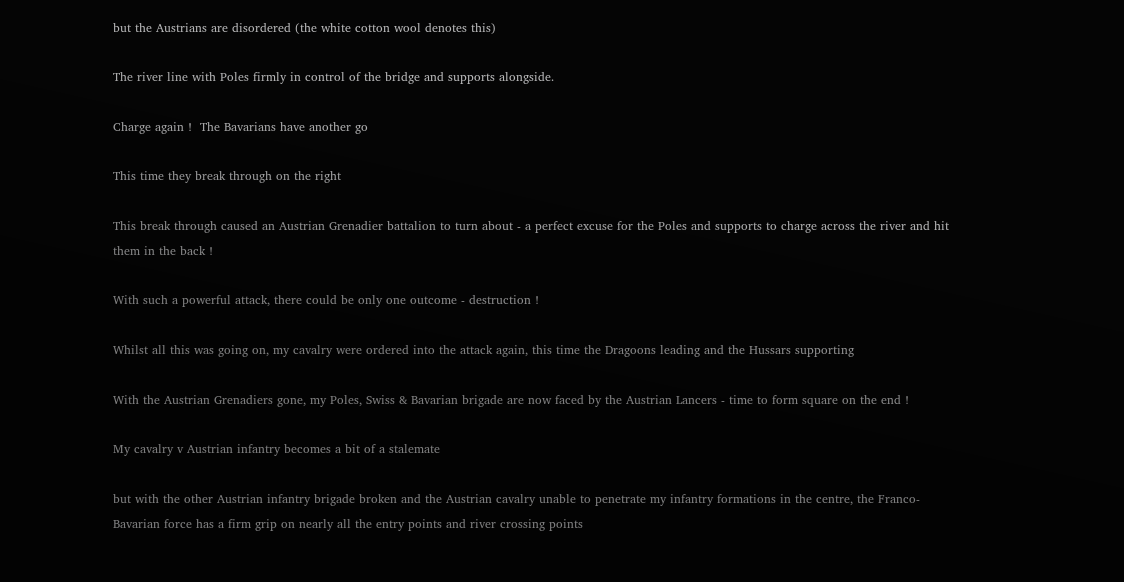but the Austrians are disordered (the white cotton wool denotes this)

The river line with Poles firmly in control of the bridge and supports alongside.

Charge again !  The Bavarians have another go

This time they break through on the right

This break through caused an Austrian Grenadier battalion to turn about - a perfect excuse for the Poles and supports to charge across the river and hit them in the back !

With such a powerful attack, there could be only one outcome - destruction !

Whilst all this was going on, my cavalry were ordered into the attack again, this time the Dragoons leading and the Hussars supporting

With the Austrian Grenadiers gone, my Poles, Swiss & Bavarian brigade are now faced by the Austrian Lancers - time to form square on the end !

My cavalry v Austrian infantry becomes a bit of a stalemate

but with the other Austrian infantry brigade broken and the Austrian cavalry unable to penetrate my infantry formations in the centre, the Franco-Bavarian force has a firm grip on nearly all the entry points and river crossing points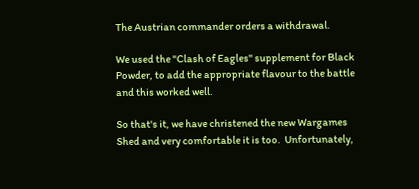The Austrian commander orders a withdrawal.

We used the "Clash of Eagles" supplement for Black Powder, to add the appropriate flavour to the battle and this worked well.

So that's it, we have christened the new Wargames Shed and very comfortable it is too.  Unfortunately,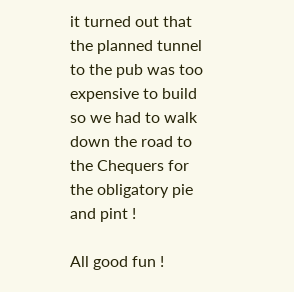it turned out that the planned tunnel to the pub was too expensive to build so we had to walk down the road to the Chequers for the obligatory pie and pint !

All good fun !